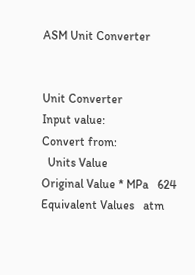ASM Unit Converter


Unit Converter
Input value:
Convert from:
  Units Value
Original Value * MPa   624
Equivalent Values   atm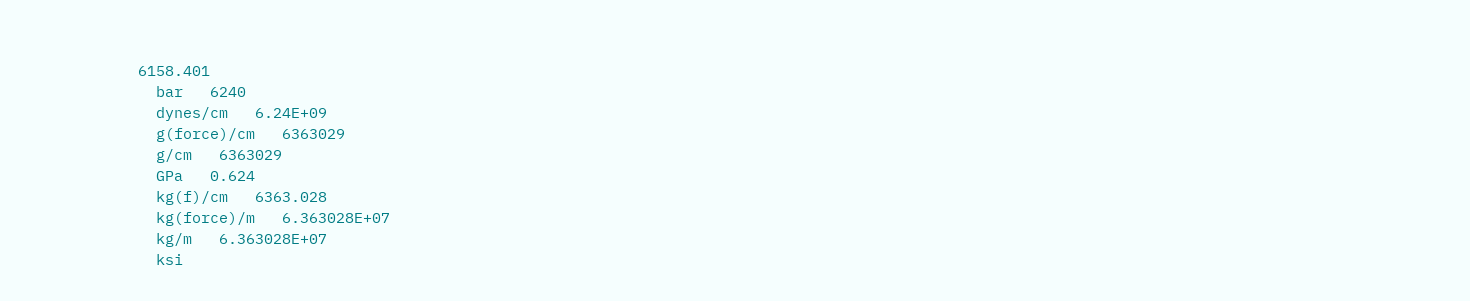6158.401
  bar   6240
  dynes/cm   6.24E+09
  g(force)/cm   6363029
  g/cm   6363029
  GPa   0.624
  kg(f)/cm   6363.028
  kg(force)/m   6.363028E+07
  kg/m   6.363028E+07
  ksi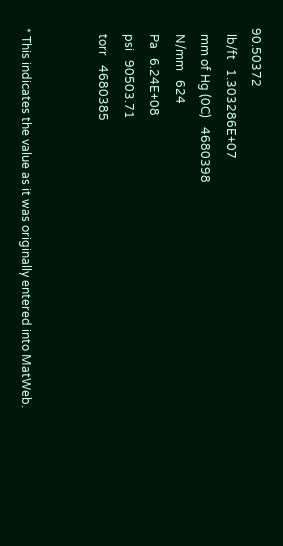90.50372
  lb/ft   1.303286E+07
  mm of Hg (0C)   4680398
  N/mm   624
  Pa   6.24E+08
  psi   90503.71
  torr   4680385


* This indicates the value as it was originally entered into MatWeb.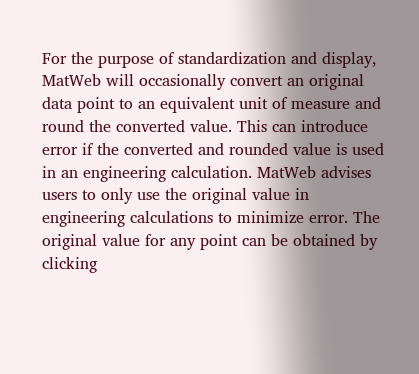For the purpose of standardization and display, MatWeb will occasionally convert an original data point to an equivalent unit of measure and round the converted value. This can introduce error if the converted and rounded value is used in an engineering calculation. MatWeb advises users to only use the original value in engineering calculations to minimize error. The original value for any point can be obtained by clicking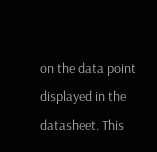on the data point displayed in the datasheet. This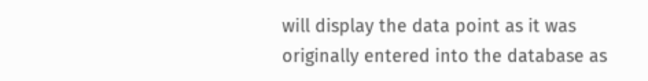will display the data point as it was originally entered into the database as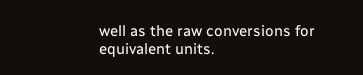well as the raw conversions for equivalent units.